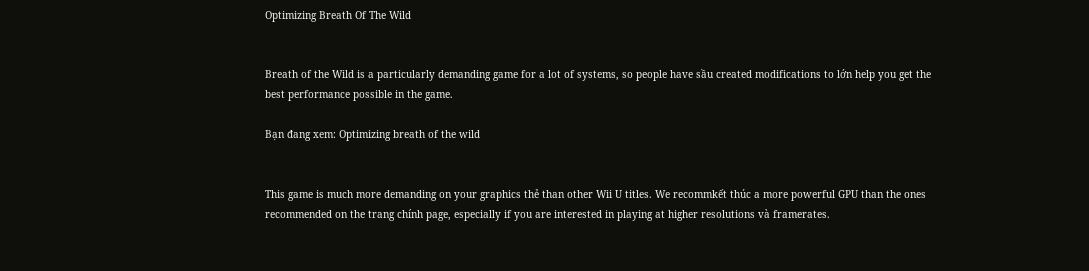Optimizing Breath Of The Wild


Breath of the Wild is a particularly demanding game for a lot of systems, so people have sầu created modifications to lớn help you get the best performance possible in the game.

Bạn đang xem: Optimizing breath of the wild


This game is much more demanding on your graphics thẻ than other Wii U titles. We recommkết thúc a more powerful GPU than the ones recommended on the trang chính page, especially if you are interested in playing at higher resolutions và framerates.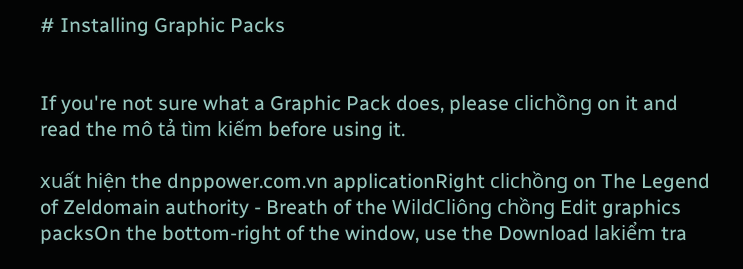# Installing Graphic Packs


If you're not sure what a Graphic Pack does, please clichồng on it and read the mô tả tìm kiếm before using it.

xuất hiện the dnppower.com.vn applicationRight clichồng on The Legend of Zeldomain authority - Breath of the WildCliông chồng Edit graphics packsOn the bottom-right of the window, use the Download lakiểm tra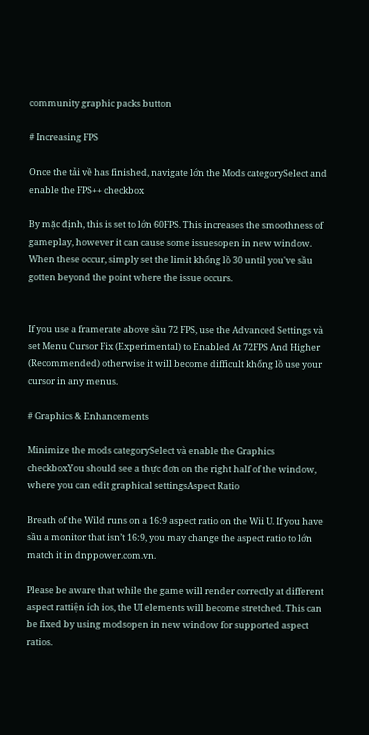community graphic packs button

# Increasing FPS

Once the tải về has finished, navigate lớn the Mods categorySelect and enable the FPS++ checkbox

By mặc định, this is set to lớn 60FPS. This increases the smoothness of gameplay, however it can cause some issuesopen in new window. When these occur, simply set the limit khổng lồ 30 until you've sầu gotten beyond the point where the issue occurs.


If you use a framerate above sầu 72 FPS, use the Advanced Settings và set Menu Cursor Fix (Experimental) to Enabled At 72FPS And Higher (Recommended) otherwise it will become difficult khổng lồ use your cursor in any menus.

# Graphics & Enhancements

Minimize the mods categorySelect và enable the Graphics checkboxYou should see a thực đơn on the right half of the window, where you can edit graphical settingsAspect Ratio

Breath of the Wild runs on a 16:9 aspect ratio on the Wii U. If you have sầu a monitor that isn’t 16:9, you may change the aspect ratio to lớn match it in dnppower.com.vn.

Please be aware that while the game will render correctly at different aspect rattiện ích ios, the UI elements will become stretched. This can be fixed by using modsopen in new window for supported aspect ratios.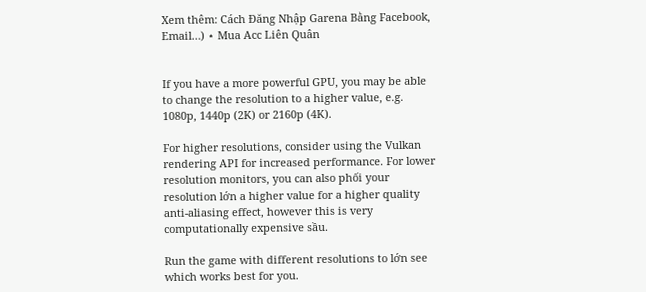Xem thêm: Cách Đăng Nhập Garena Bằng Facebook, Email…) ⋆ Mua Acc Liên Quân


If you have a more powerful GPU, you may be able to change the resolution to a higher value, e.g. 1080p, 1440p (2K) or 2160p (4K).

For higher resolutions, consider using the Vulkan rendering API for increased performance. For lower resolution monitors, you can also phối your resolution lớn a higher value for a higher quality anti-aliasing effect, however this is very computationally expensive sầu.

Run the game with different resolutions to lớn see which works best for you.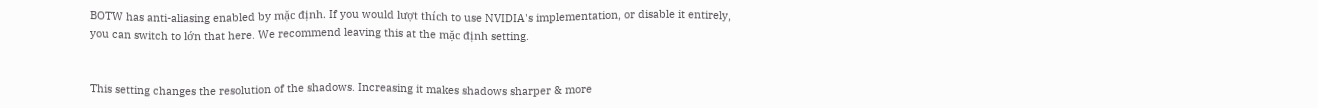BOTW has anti-aliasing enabled by mặc định. If you would lượt thích to use NVIDIA's implementation, or disable it entirely, you can switch to lớn that here. We recommend leaving this at the mặc định setting.


This setting changes the resolution of the shadows. Increasing it makes shadows sharper & more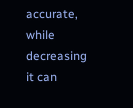accurate, while decreasing it can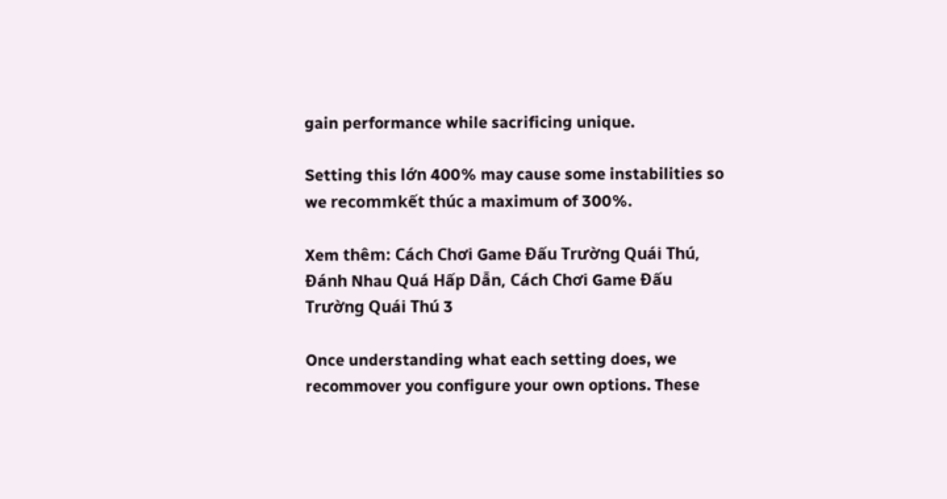gain performance while sacrificing unique.

Setting this lớn 400% may cause some instabilities so we recommkết thúc a maximum of 300%.

Xem thêm: Cách Chơi Game Đấu Trường Quái Thú, Đánh Nhau Quá Hấp Dẫn, Cách Chơi Game Đấu Trường Quái Thú 3

Once understanding what each setting does, we recommover you configure your own options. These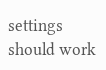settings should work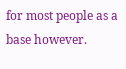for most people as a base however.